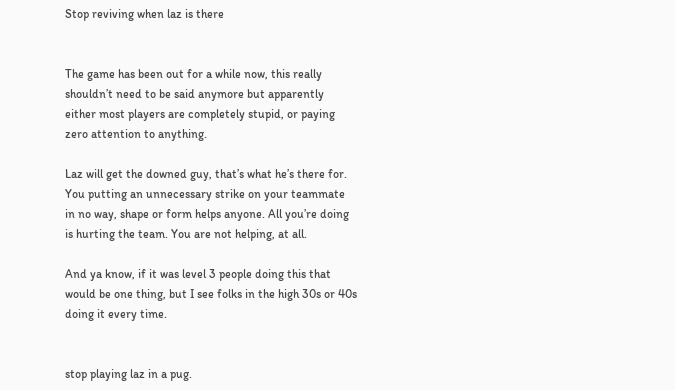Stop reviving when laz is there


The game has been out for a while now, this really shouldn’t need to be said anymore but apparently either most players are completely stupid, or paying zero attention to anything.

Laz will get the downed guy, that’s what he’s there for. You putting an unnecessary strike on your teammate in no way, shape or form helps anyone. All you’re doing is hurting the team. You are not helping, at all.

And ya know, if it was level 3 people doing this that would be one thing, but I see folks in the high 30s or 40s doing it every time.


stop playing laz in a pug.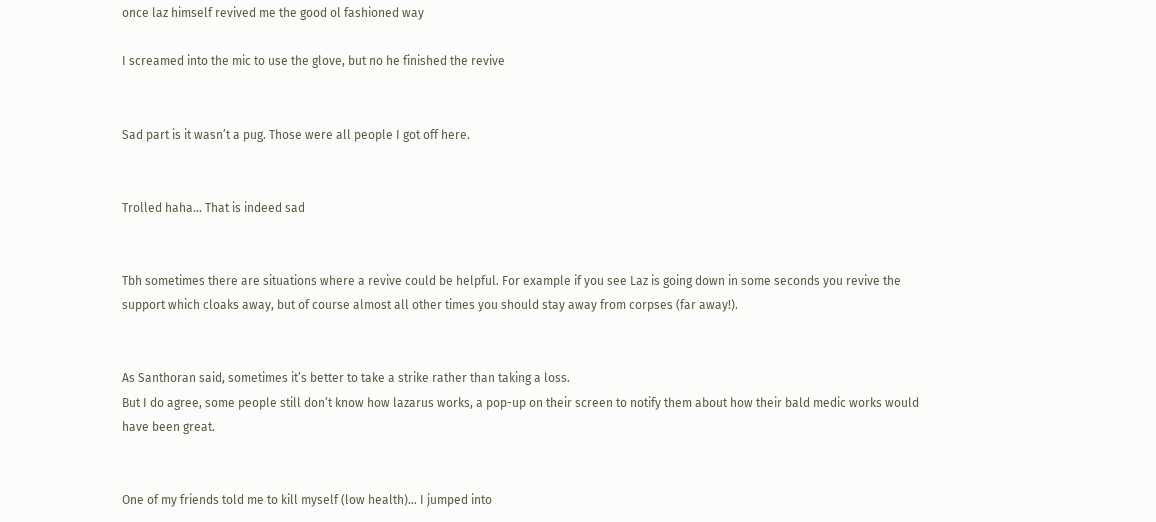once laz himself revived me the good ol fashioned way

I screamed into the mic to use the glove, but no he finished the revive


Sad part is it wasn’t a pug. Those were all people I got off here.


Trolled haha… That is indeed sad


Tbh sometimes there are situations where a revive could be helpful. For example if you see Laz is going down in some seconds you revive the support which cloaks away, but of course almost all other times you should stay away from corpses (far away!).


As Santhoran said, sometimes it’s better to take a strike rather than taking a loss.
But I do agree, some people still don’t know how lazarus works, a pop-up on their screen to notify them about how their bald medic works would have been great.


One of my friends told me to kill myself (low health)… I jumped into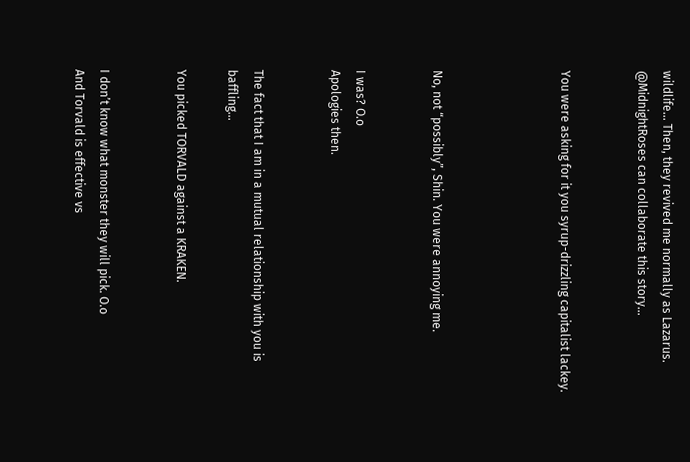wildlife… Then, they revived me normally as Lazarus.
@MidnightRoses can collaborate this story…


You were asking for it you syrup-drizzling capitalist lackey.




No, not “possibly”, Shin. You were annoying me.


I was? O.o
Apologies then.


The fact that I am in a mutual relationship with you is baffling…

You picked TORVALD against a KRAKEN.


I don’t know what monster they will pick. O.o
And Torvald is effective vs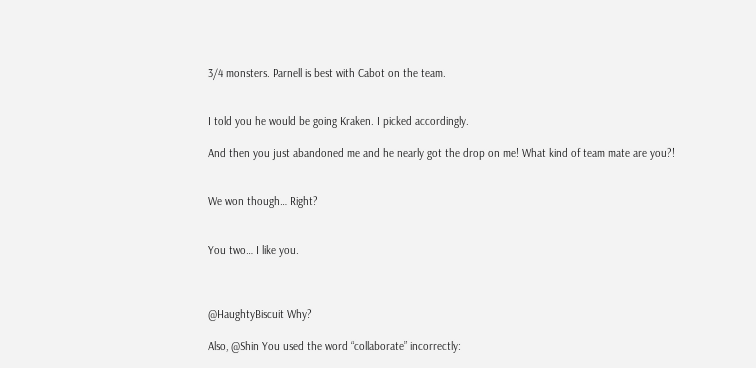3/4 monsters. Parnell is best with Cabot on the team.


I told you he would be going Kraken. I picked accordingly.

And then you just abandoned me and he nearly got the drop on me! What kind of team mate are you?!


We won though… Right?


You two… I like you.



@HaughtyBiscuit Why?

Also, @Shin You used the word “collaborate” incorrectly: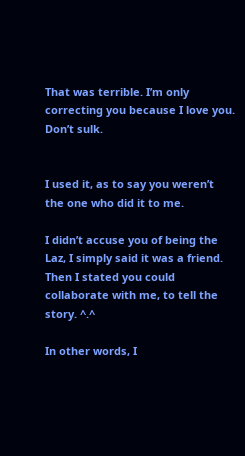That was terrible. I’m only correcting you because I love you. Don’t sulk.


I used it, as to say you weren’t the one who did it to me.

I didn’t accuse you of being the Laz, I simply said it was a friend. Then I stated you could collaborate with me, to tell the story. ^.^

In other words, I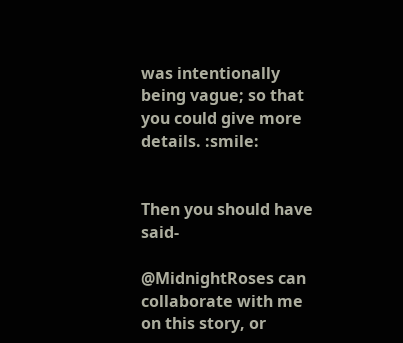was intentionally being vague; so that you could give more details. :smile:


Then you should have said-

@MidnightRoses can collaborate with me on this story, or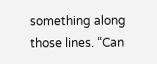something along those lines. “Can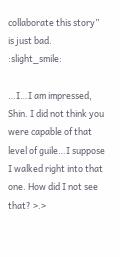collaborate this story” is just bad. :slight_smile:

…I…I am impressed, Shin. I did not think you were capable of that level of guile…I suppose I walked right into that one. How did I not see that? >.>